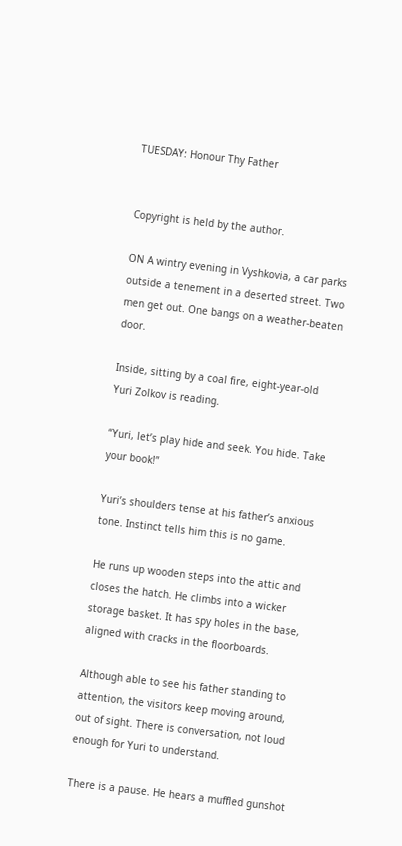TUESDAY: Honour Thy Father


Copyright is held by the author.

ON A wintry evening in Vyshkovia, a car parks outside a tenement in a deserted street. Two men get out. One bangs on a weather-beaten door.

Inside, sitting by a coal fire, eight-year-old Yuri Zolkov is reading.

“Yuri, let’s play hide and seek. You hide. Take your book!”

Yuri’s shoulders tense at his father’s anxious tone. Instinct tells him this is no game.

He runs up wooden steps into the attic and closes the hatch. He climbs into a wicker storage basket. It has spy holes in the base, aligned with cracks in the floorboards.

Although able to see his father standing to attention, the visitors keep moving around, out of sight. There is conversation, not loud enough for Yuri to understand.

There is a pause. He hears a muffled gunshot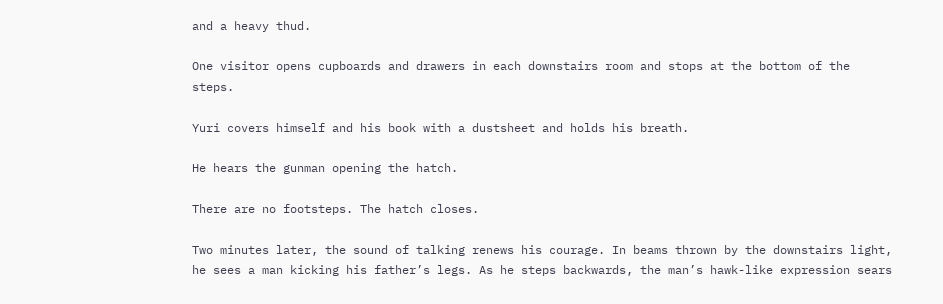and a heavy thud.

One visitor opens cupboards and drawers in each downstairs room and stops at the bottom of the steps.

Yuri covers himself and his book with a dustsheet and holds his breath.

He hears the gunman opening the hatch.

There are no footsteps. The hatch closes.

Two minutes later, the sound of talking renews his courage. In beams thrown by the downstairs light, he sees a man kicking his father’s legs. As he steps backwards, the man’s hawk-like expression sears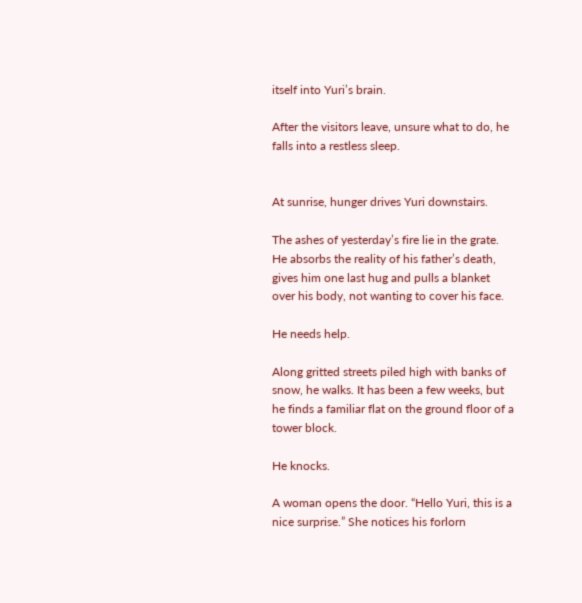itself into Yuri’s brain.

After the visitors leave, unsure what to do, he falls into a restless sleep.


At sunrise, hunger drives Yuri downstairs.

The ashes of yesterday’s fire lie in the grate. He absorbs the reality of his father’s death, gives him one last hug and pulls a blanket over his body, not wanting to cover his face.

He needs help.

Along gritted streets piled high with banks of snow, he walks. It has been a few weeks, but he finds a familiar flat on the ground floor of a tower block.

He knocks.

A woman opens the door. “Hello Yuri, this is a nice surprise.” She notices his forlorn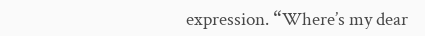expression. “Where’s my dear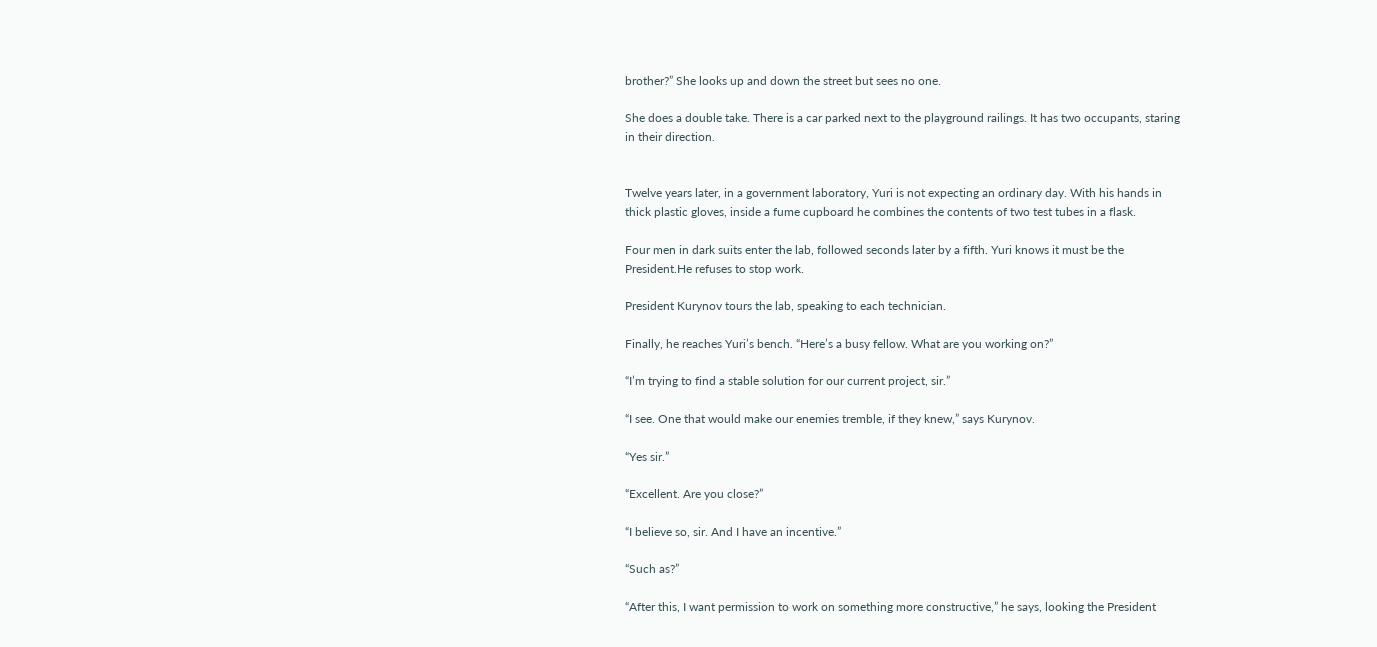brother?” She looks up and down the street but sees no one.

She does a double take. There is a car parked next to the playground railings. It has two occupants, staring in their direction.


Twelve years later, in a government laboratory, Yuri is not expecting an ordinary day. With his hands in thick plastic gloves, inside a fume cupboard he combines the contents of two test tubes in a flask.

Four men in dark suits enter the lab, followed seconds later by a fifth. Yuri knows it must be the President.He refuses to stop work.

President Kurynov tours the lab, speaking to each technician.

Finally, he reaches Yuri’s bench. “Here’s a busy fellow. What are you working on?”

“I’m trying to find a stable solution for our current project, sir.”

“I see. One that would make our enemies tremble, if they knew,” says Kurynov.

“Yes sir.”

“Excellent. Are you close?”

“I believe so, sir. And I have an incentive.”

“Such as?”

“After this, I want permission to work on something more constructive,” he says, looking the President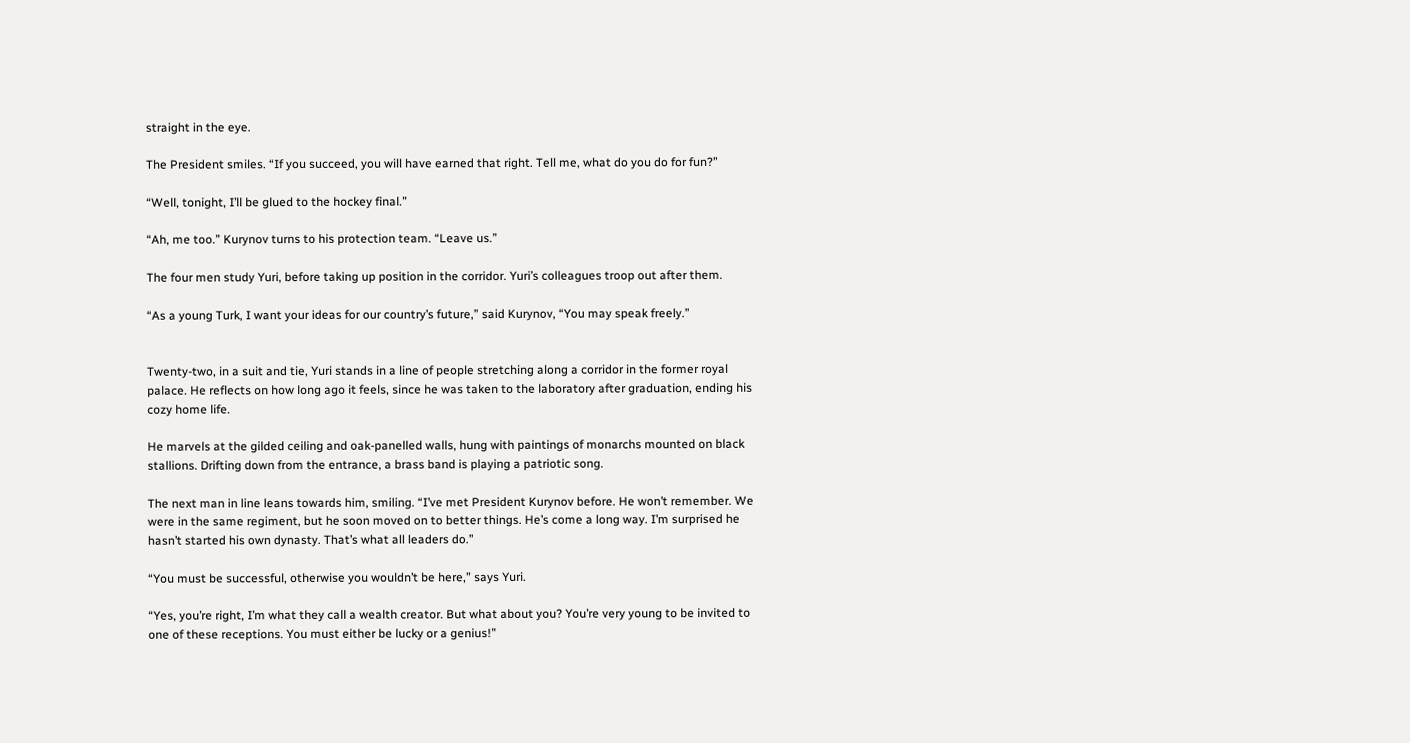straight in the eye.

The President smiles. “If you succeed, you will have earned that right. Tell me, what do you do for fun?”

“Well, tonight, I’ll be glued to the hockey final.”

“Ah, me too.” Kurynov turns to his protection team. “Leave us.”

The four men study Yuri, before taking up position in the corridor. Yuri’s colleagues troop out after them.

“As a young Turk, I want your ideas for our country’s future,” said Kurynov, “You may speak freely.”


Twenty-two, in a suit and tie, Yuri stands in a line of people stretching along a corridor in the former royal palace. He reflects on how long ago it feels, since he was taken to the laboratory after graduation, ending his cozy home life.

He marvels at the gilded ceiling and oak-panelled walls, hung with paintings of monarchs mounted on black stallions. Drifting down from the entrance, a brass band is playing a patriotic song.

The next man in line leans towards him, smiling. “I’ve met President Kurynov before. He won’t remember. We were in the same regiment, but he soon moved on to better things. He’s come a long way. I’m surprised he hasn’t started his own dynasty. That’s what all leaders do.”

“You must be successful, otherwise you wouldn’t be here,” says Yuri.

“Yes, you’re right, I’m what they call a wealth creator. But what about you? You’re very young to be invited to one of these receptions. You must either be lucky or a genius!”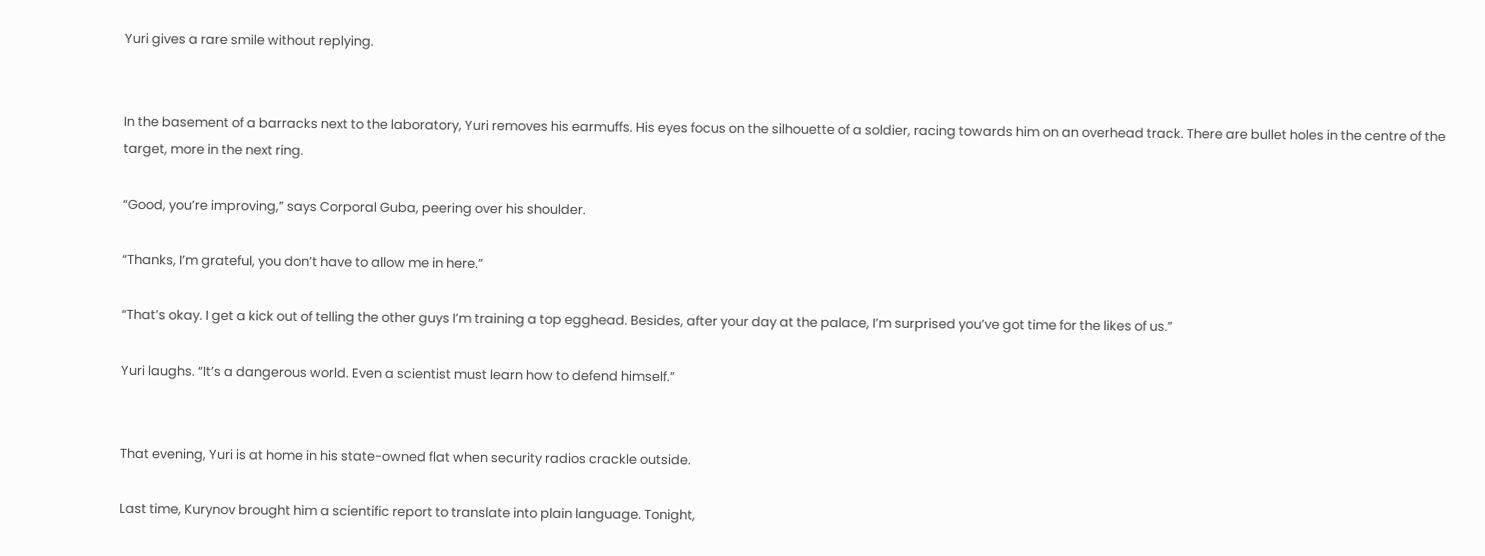Yuri gives a rare smile without replying.


In the basement of a barracks next to the laboratory, Yuri removes his earmuffs. His eyes focus on the silhouette of a soldier, racing towards him on an overhead track. There are bullet holes in the centre of the target, more in the next ring.

“Good, you’re improving,” says Corporal Guba, peering over his shoulder.

“Thanks, I’m grateful, you don’t have to allow me in here.”

“That’s okay. I get a kick out of telling the other guys I’m training a top egghead. Besides, after your day at the palace, I’m surprised you’ve got time for the likes of us.”

Yuri laughs. “It’s a dangerous world. Even a scientist must learn how to defend himself.”


That evening, Yuri is at home in his state-owned flat when security radios crackle outside.

Last time, Kurynov brought him a scientific report to translate into plain language. Tonight,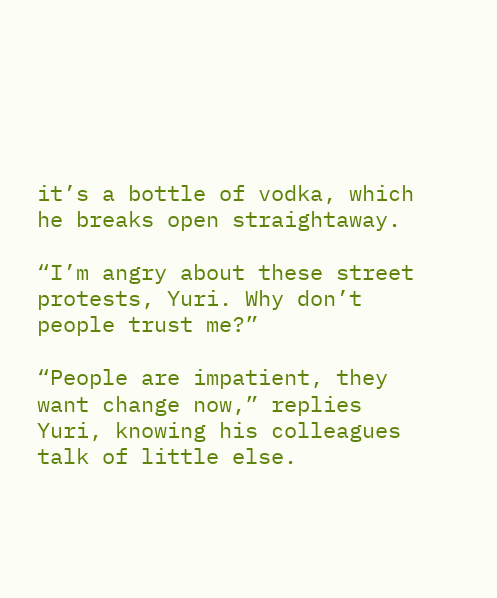it’s a bottle of vodka, which he breaks open straightaway.

“I’m angry about these street protests, Yuri. Why don’t people trust me?”

“People are impatient, they want change now,” replies Yuri, knowing his colleagues talk of little else.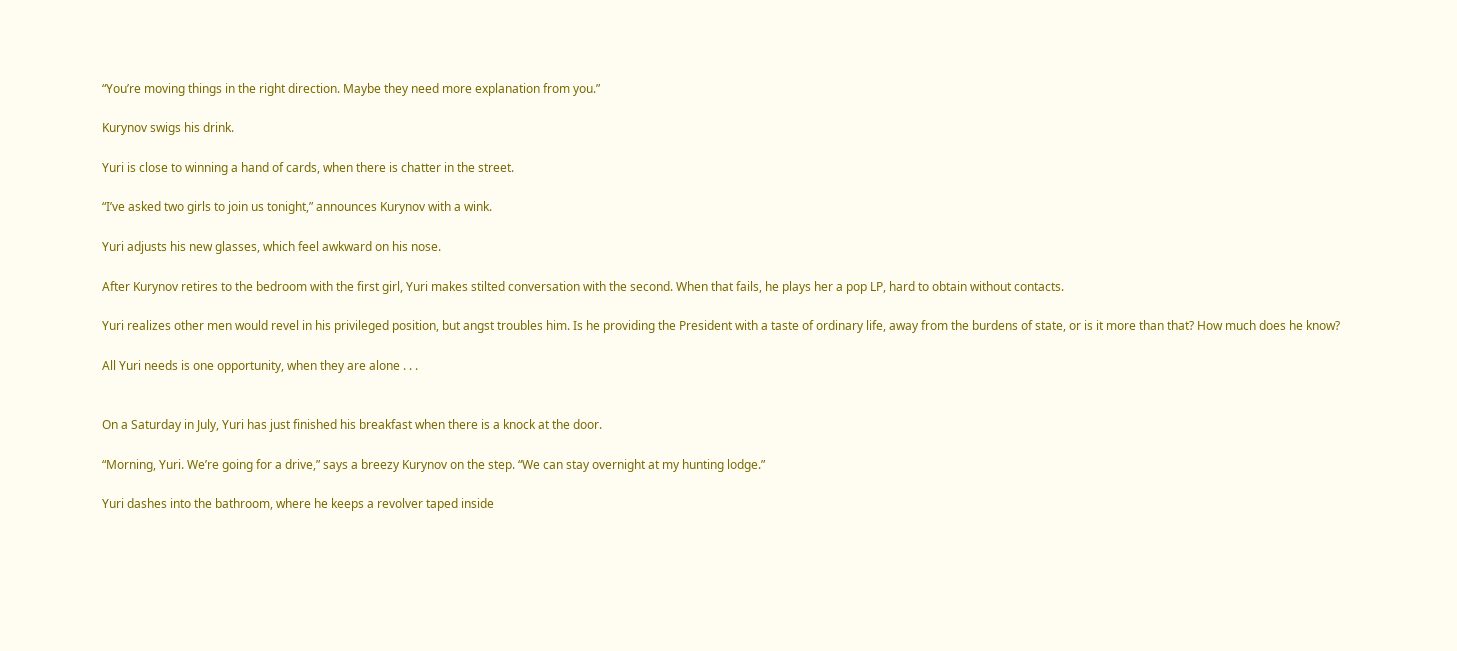“You’re moving things in the right direction. Maybe they need more explanation from you.”

Kurynov swigs his drink.

Yuri is close to winning a hand of cards, when there is chatter in the street.

“I’ve asked two girls to join us tonight,” announces Kurynov with a wink.

Yuri adjusts his new glasses, which feel awkward on his nose.

After Kurynov retires to the bedroom with the first girl, Yuri makes stilted conversation with the second. When that fails, he plays her a pop LP, hard to obtain without contacts.

Yuri realizes other men would revel in his privileged position, but angst troubles him. Is he providing the President with a taste of ordinary life, away from the burdens of state, or is it more than that? How much does he know?

All Yuri needs is one opportunity, when they are alone . . .


On a Saturday in July, Yuri has just finished his breakfast when there is a knock at the door.

“Morning, Yuri. We’re going for a drive,” says a breezy Kurynov on the step. “We can stay overnight at my hunting lodge.”

Yuri dashes into the bathroom, where he keeps a revolver taped inside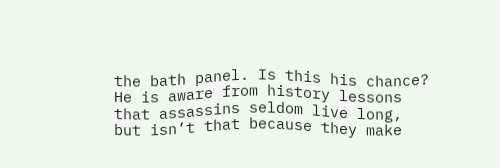the bath panel. Is this his chance? He is aware from history lessons that assassins seldom live long, but isn’t that because they make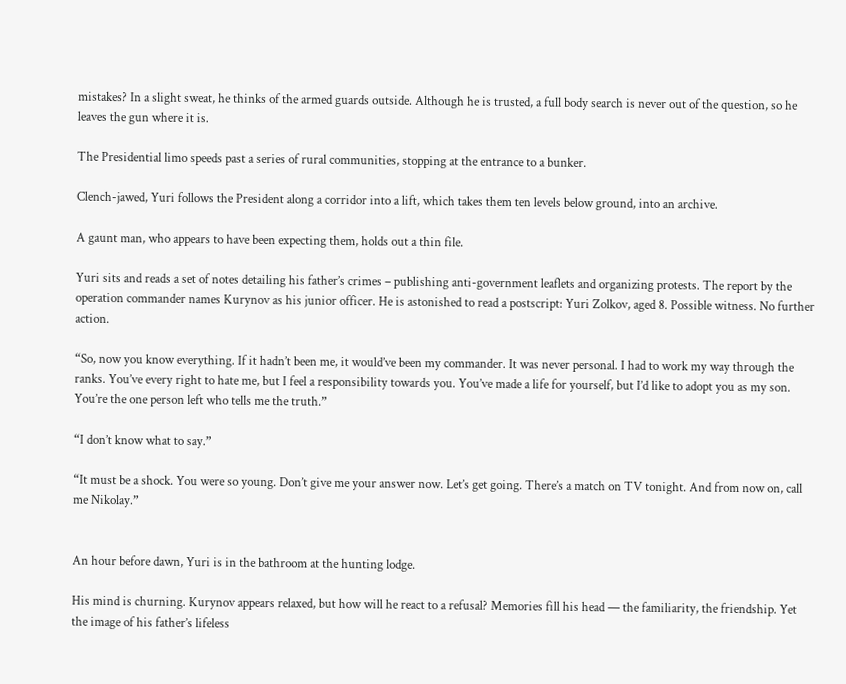mistakes? In a slight sweat, he thinks of the armed guards outside. Although he is trusted, a full body search is never out of the question, so he leaves the gun where it is.

The Presidential limo speeds past a series of rural communities, stopping at the entrance to a bunker.

Clench-jawed, Yuri follows the President along a corridor into a lift, which takes them ten levels below ground, into an archive.

A gaunt man, who appears to have been expecting them, holds out a thin file.

Yuri sits and reads a set of notes detailing his father’s crimes – publishing anti-government leaflets and organizing protests. The report by the operation commander names Kurynov as his junior officer. He is astonished to read a postscript: Yuri Zolkov, aged 8. Possible witness. No further action.

“So, now you know everything. If it hadn’t been me, it would’ve been my commander. It was never personal. I had to work my way through the ranks. You’ve every right to hate me, but I feel a responsibility towards you. You’ve made a life for yourself, but I’d like to adopt you as my son. You’re the one person left who tells me the truth.”

“I don’t know what to say.”

“It must be a shock. You were so young. Don’t give me your answer now. Let’s get going. There’s a match on TV tonight. And from now on, call me Nikolay.”


An hour before dawn, Yuri is in the bathroom at the hunting lodge.

His mind is churning. Kurynov appears relaxed, but how will he react to a refusal? Memories fill his head — the familiarity, the friendship. Yet the image of his father’s lifeless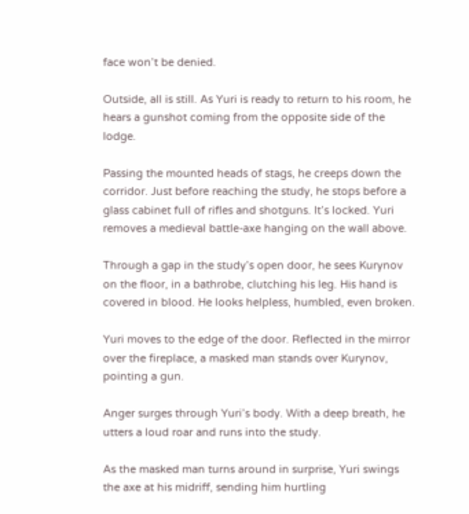face won’t be denied.

Outside, all is still. As Yuri is ready to return to his room, he hears a gunshot coming from the opposite side of the lodge.

Passing the mounted heads of stags, he creeps down the corridor. Just before reaching the study, he stops before a glass cabinet full of rifles and shotguns. It’s locked. Yuri removes a medieval battle-axe hanging on the wall above.

Through a gap in the study’s open door, he sees Kurynov on the floor, in a bathrobe, clutching his leg. His hand is covered in blood. He looks helpless, humbled, even broken.

Yuri moves to the edge of the door. Reflected in the mirror over the fireplace, a masked man stands over Kurynov, pointing a gun.

Anger surges through Yuri’s body. With a deep breath, he utters a loud roar and runs into the study.

As the masked man turns around in surprise, Yuri swings the axe at his midriff, sending him hurtling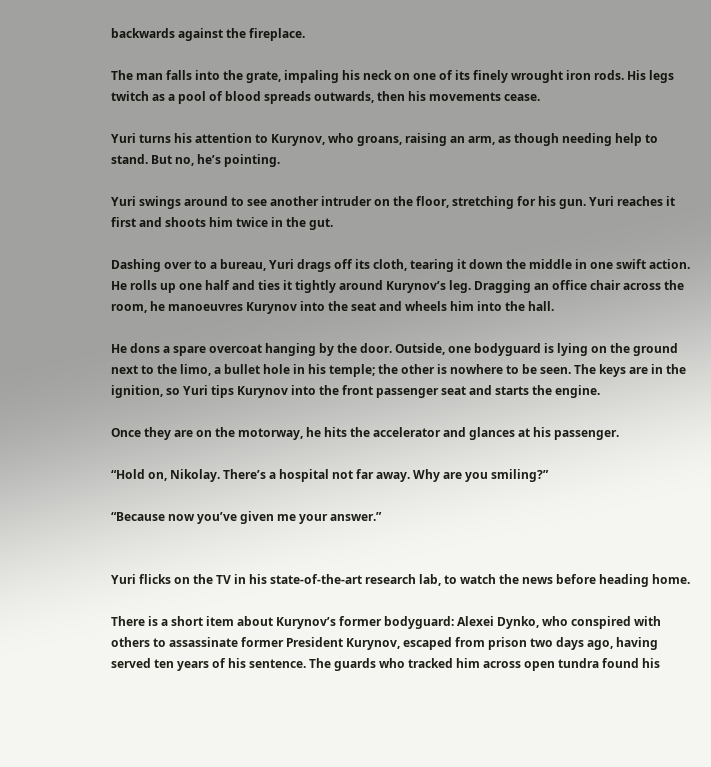backwards against the fireplace.

The man falls into the grate, impaling his neck on one of its finely wrought iron rods. His legs twitch as a pool of blood spreads outwards, then his movements cease.

Yuri turns his attention to Kurynov, who groans, raising an arm, as though needing help to stand. But no, he’s pointing.

Yuri swings around to see another intruder on the floor, stretching for his gun. Yuri reaches it first and shoots him twice in the gut.

Dashing over to a bureau, Yuri drags off its cloth, tearing it down the middle in one swift action. He rolls up one half and ties it tightly around Kurynov’s leg. Dragging an office chair across the room, he manoeuvres Kurynov into the seat and wheels him into the hall.

He dons a spare overcoat hanging by the door. Outside, one bodyguard is lying on the ground next to the limo, a bullet hole in his temple; the other is nowhere to be seen. The keys are in the ignition, so Yuri tips Kurynov into the front passenger seat and starts the engine.

Once they are on the motorway, he hits the accelerator and glances at his passenger.

“Hold on, Nikolay. There’s a hospital not far away. Why are you smiling?”

“Because now you’ve given me your answer.”


Yuri flicks on the TV in his state-of-the-art research lab, to watch the news before heading home.

There is a short item about Kurynov’s former bodyguard: Alexei Dynko, who conspired with others to assassinate former President Kurynov, escaped from prison two days ago, having served ten years of his sentence. The guards who tracked him across open tundra found his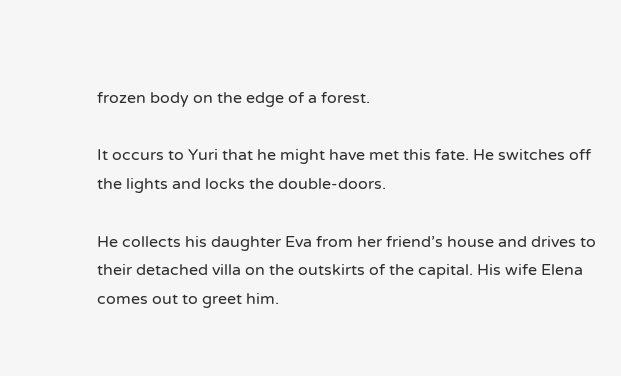frozen body on the edge of a forest.

It occurs to Yuri that he might have met this fate. He switches off the lights and locks the double-doors.

He collects his daughter Eva from her friend’s house and drives to their detached villa on the outskirts of the capital. His wife Elena comes out to greet him.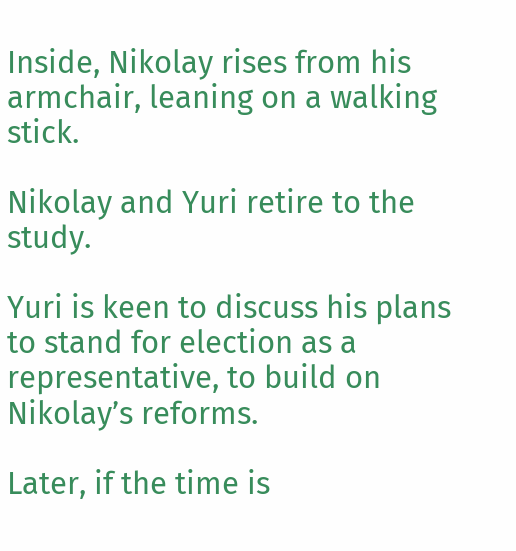Inside, Nikolay rises from his armchair, leaning on a walking stick.

Nikolay and Yuri retire to the study.

Yuri is keen to discuss his plans to stand for election as a representative, to build on Nikolay’s reforms.

Later, if the time is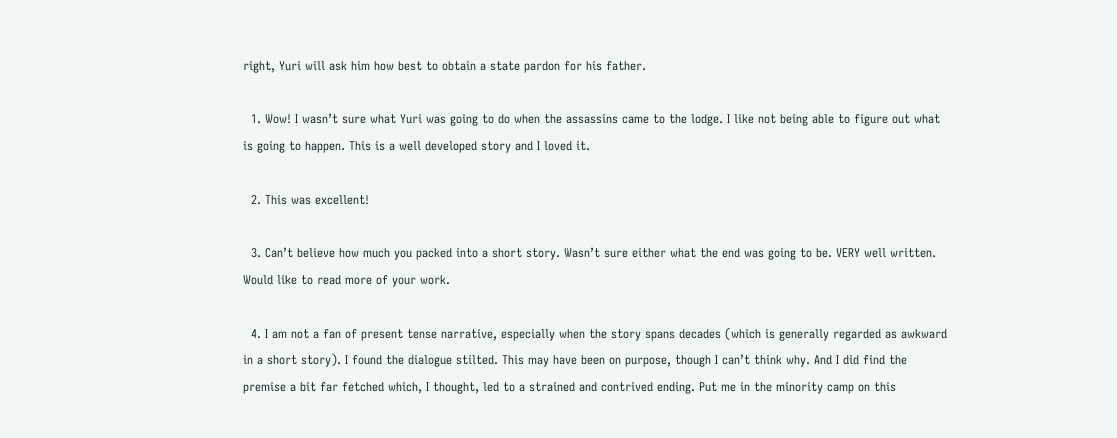right, Yuri will ask him how best to obtain a state pardon for his father.

  1. Wow! I wasn’t sure what Yuri was going to do when the assassins came to the lodge. I like not being able to figure out what is going to happen. This is a well developed story and I loved it.

  2. This was excellent!

  3. Can’t believe how much you packed into a short story. Wasn’t sure either what the end was going to be. VERY well written. Would like to read more of your work.

  4. I am not a fan of present tense narrative, especially when the story spans decades (which is generally regarded as awkward in a short story). I found the dialogue stilted. This may have been on purpose, though I can’t think why. And I did find the premise a bit far fetched which, I thought, led to a strained and contrived ending. Put me in the minority camp on this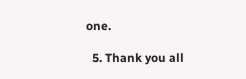one.

  5. Thank you all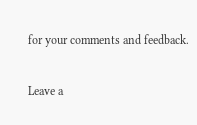for your comments and feedback.

Leave a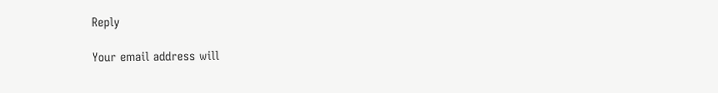Reply

Your email address will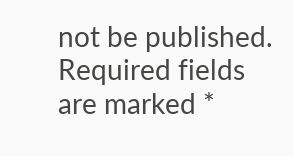not be published. Required fields are marked *